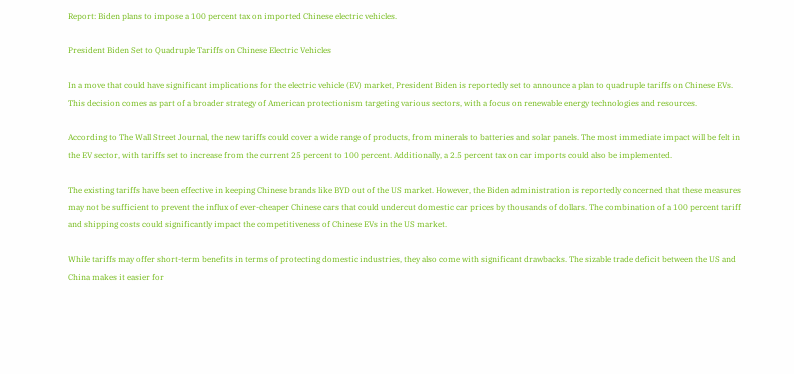Report: Biden plans to impose a 100 percent tax on imported Chinese electric vehicles.

President Biden Set to Quadruple Tariffs on Chinese Electric Vehicles

In a move that could have significant implications for the electric vehicle (EV) market, President Biden is reportedly set to announce a plan to quadruple tariffs on Chinese EVs. This decision comes as part of a broader strategy of American protectionism targeting various sectors, with a focus on renewable energy technologies and resources.

According to The Wall Street Journal, the new tariffs could cover a wide range of products, from minerals to batteries and solar panels. The most immediate impact will be felt in the EV sector, with tariffs set to increase from the current 25 percent to 100 percent. Additionally, a 2.5 percent tax on car imports could also be implemented.

The existing tariffs have been effective in keeping Chinese brands like BYD out of the US market. However, the Biden administration is reportedly concerned that these measures may not be sufficient to prevent the influx of ever-cheaper Chinese cars that could undercut domestic car prices by thousands of dollars. The combination of a 100 percent tariff and shipping costs could significantly impact the competitiveness of Chinese EVs in the US market.

While tariffs may offer short-term benefits in terms of protecting domestic industries, they also come with significant drawbacks. The sizable trade deficit between the US and China makes it easier for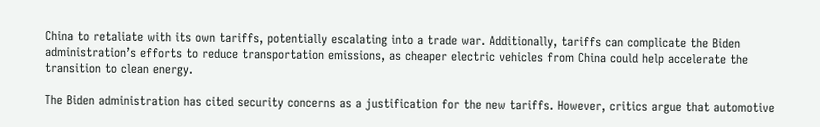China to retaliate with its own tariffs, potentially escalating into a trade war. Additionally, tariffs can complicate the Biden administration’s efforts to reduce transportation emissions, as cheaper electric vehicles from China could help accelerate the transition to clean energy.

The Biden administration has cited security concerns as a justification for the new tariffs. However, critics argue that automotive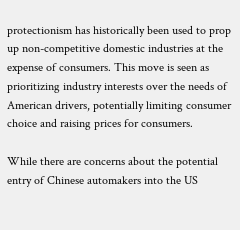protectionism has historically been used to prop up non-competitive domestic industries at the expense of consumers. This move is seen as prioritizing industry interests over the needs of American drivers, potentially limiting consumer choice and raising prices for consumers.

While there are concerns about the potential entry of Chinese automakers into the US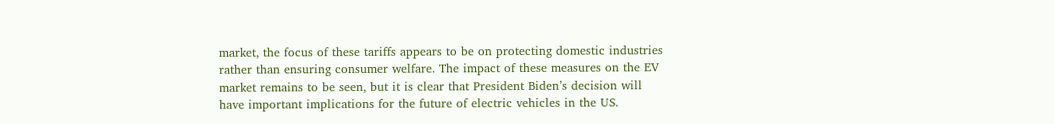market, the focus of these tariffs appears to be on protecting domestic industries rather than ensuring consumer welfare. The impact of these measures on the EV market remains to be seen, but it is clear that President Biden’s decision will have important implications for the future of electric vehicles in the US.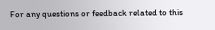For any questions or feedback related to this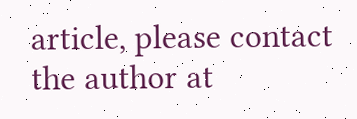article, please contact the author at